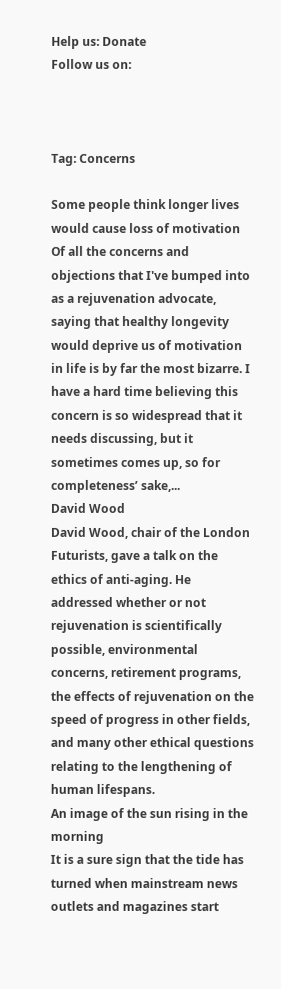Help us: Donate
Follow us on:



Tag: Concerns

Some people think longer lives would cause loss of motivation
Of all the concerns and objections that I've bumped into as a rejuvenation advocate, saying that healthy longevity would deprive us of motivation in life is by far the most bizarre. I have a hard time believing this concern is so widespread that it needs discussing, but it sometimes comes up, so for completeness’ sake,...
David Wood
David Wood, chair of the London Futurists, gave a talk on the ethics of anti-aging. He addressed whether or not rejuvenation is scientifically possible, environmental concerns, retirement programs, the effects of rejuvenation on the speed of progress in other fields, and many other ethical questions relating to the lengthening of human lifespans.
An image of the sun rising in the morning
It is a sure sign that the tide has turned when mainstream news outlets and magazines start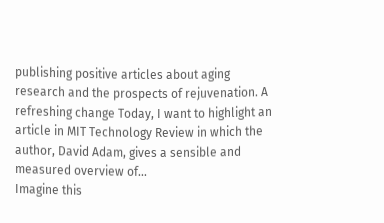publishing positive articles about aging research and the prospects of rejuvenation. A refreshing change Today, I want to highlight an article in MIT Technology Review in which the author, David Adam, gives a sensible and measured overview of...
Imagine this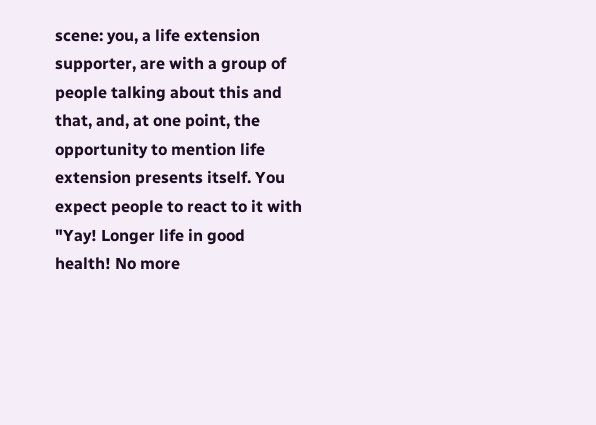scene: you, a life extension supporter, are with a group of people talking about this and that, and, at one point, the opportunity to mention life extension presents itself. You expect people to react to it with "Yay! Longer life in good health! No more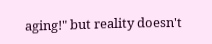aging!" but reality doesn't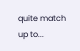quite match up to...